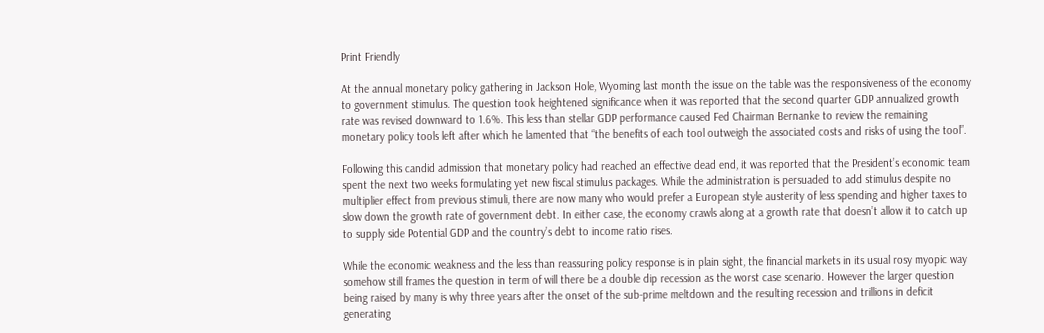Print Friendly

At the annual monetary policy gathering in Jackson Hole, Wyoming last month the issue on the table was the responsiveness of the economy to government stimulus. The question took heightened significance when it was reported that the second quarter GDP annualized growth rate was revised downward to 1.6%. This less than stellar GDP performance caused Fed Chairman Bernanke to review the remaining monetary policy tools left after which he lamented that “the benefits of each tool outweigh the associated costs and risks of using the tool”.

Following this candid admission that monetary policy had reached an effective dead end, it was reported that the President’s economic team spent the next two weeks formulating yet new fiscal stimulus packages. While the administration is persuaded to add stimulus despite no multiplier effect from previous stimuli, there are now many who would prefer a European style austerity of less spending and higher taxes to slow down the growth rate of government debt. In either case, the economy crawls along at a growth rate that doesn’t allow it to catch up to supply side Potential GDP and the country’s debt to income ratio rises.

While the economic weakness and the less than reassuring policy response is in plain sight, the financial markets in its usual rosy myopic way somehow still frames the question in term of will there be a double dip recession as the worst case scenario. However the larger question being raised by many is why three years after the onset of the sub-prime meltdown and the resulting recession and trillions in deficit generating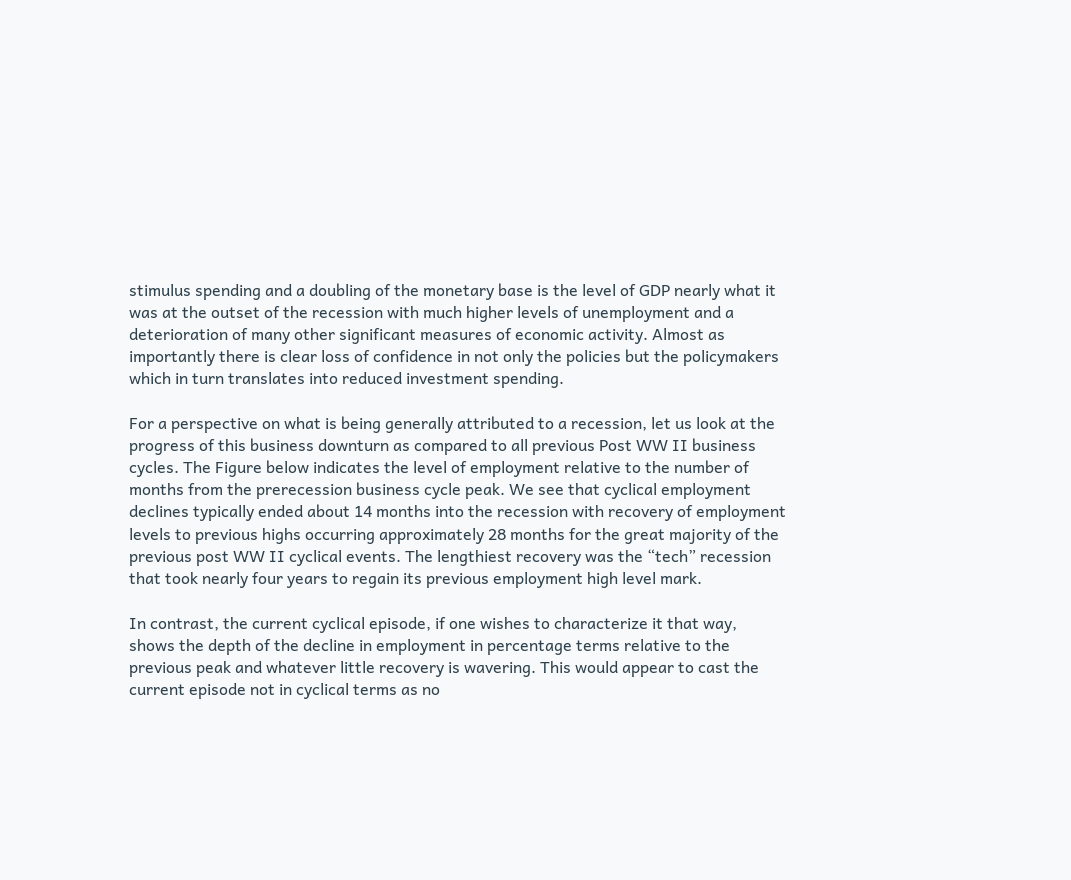stimulus spending and a doubling of the monetary base is the level of GDP nearly what it was at the outset of the recession with much higher levels of unemployment and a deterioration of many other significant measures of economic activity. Almost as importantly there is clear loss of confidence in not only the policies but the policymakers which in turn translates into reduced investment spending.

For a perspective on what is being generally attributed to a recession, let us look at the progress of this business downturn as compared to all previous Post WW II business cycles. The Figure below indicates the level of employment relative to the number of months from the prerecession business cycle peak. We see that cyclical employment declines typically ended about 14 months into the recession with recovery of employment levels to previous highs occurring approximately 28 months for the great majority of the previous post WW II cyclical events. The lengthiest recovery was the “tech” recession that took nearly four years to regain its previous employment high level mark.

In contrast, the current cyclical episode, if one wishes to characterize it that way, shows the depth of the decline in employment in percentage terms relative to the previous peak and whatever little recovery is wavering. This would appear to cast the current episode not in cyclical terms as no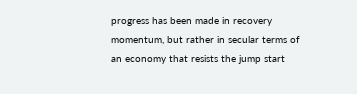progress has been made in recovery momentum, but rather in secular terms of an economy that resists the jump start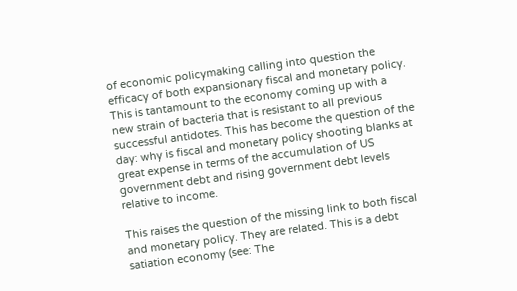of economic policymaking calling into question the efficacy of both expansionary fiscal and monetary policy. This is tantamount to the economy coming up with a new strain of bacteria that is resistant to all previous successful antidotes. This has become the question of the day: why is fiscal and monetary policy shooting blanks at great expense in terms of the accumulation of US government debt and rising government debt levels relative to income.

This raises the question of the missing link to both fiscal and monetary policy. They are related. This is a debt satiation economy (see: The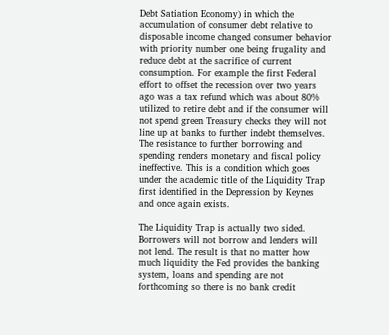Debt Satiation Economy) in which the accumulation of consumer debt relative to disposable income changed consumer behavior with priority number one being frugality and reduce debt at the sacrifice of current consumption. For example the first Federal effort to offset the recession over two years ago was a tax refund which was about 80% utilized to retire debt and if the consumer will not spend green Treasury checks they will not line up at banks to further indebt themselves. The resistance to further borrowing and spending renders monetary and fiscal policy ineffective. This is a condition which goes under the academic title of the Liquidity Trap first identified in the Depression by Keynes and once again exists.

The Liquidity Trap is actually two sided. Borrowers will not borrow and lenders will not lend. The result is that no matter how much liquidity the Fed provides the banking system, loans and spending are not forthcoming so there is no bank credit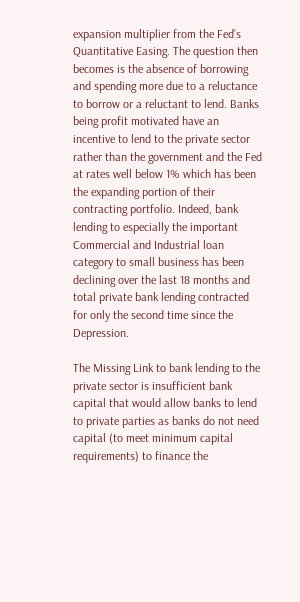expansion multiplier from the Fed’s Quantitative Easing. The question then becomes is the absence of borrowing and spending more due to a reluctance to borrow or a reluctant to lend. Banks being profit motivated have an incentive to lend to the private sector rather than the government and the Fed at rates well below 1% which has been the expanding portion of their contracting portfolio. Indeed, bank lending to especially the important Commercial and Industrial loan category to small business has been declining over the last 18 months and total private bank lending contracted for only the second time since the Depression.

The Missing Link to bank lending to the private sector is insufficient bank capital that would allow banks to lend to private parties as banks do not need capital (to meet minimum capital requirements) to finance the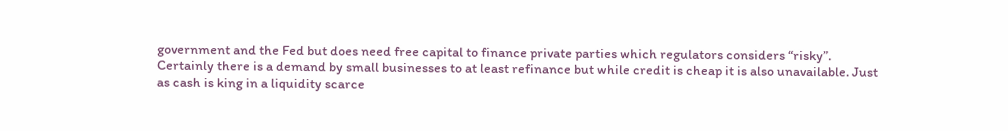government and the Fed but does need free capital to finance private parties which regulators considers “risky”. Certainly there is a demand by small businesses to at least refinance but while credit is cheap it is also unavailable. Just as cash is king in a liquidity scarce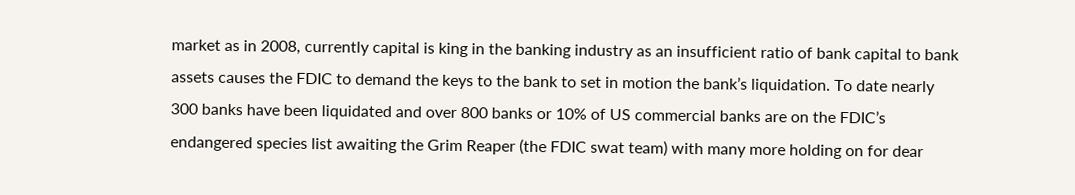market as in 2008, currently capital is king in the banking industry as an insufficient ratio of bank capital to bank assets causes the FDIC to demand the keys to the bank to set in motion the bank’s liquidation. To date nearly 300 banks have been liquidated and over 800 banks or 10% of US commercial banks are on the FDIC’s endangered species list awaiting the Grim Reaper (the FDIC swat team) with many more holding on for dear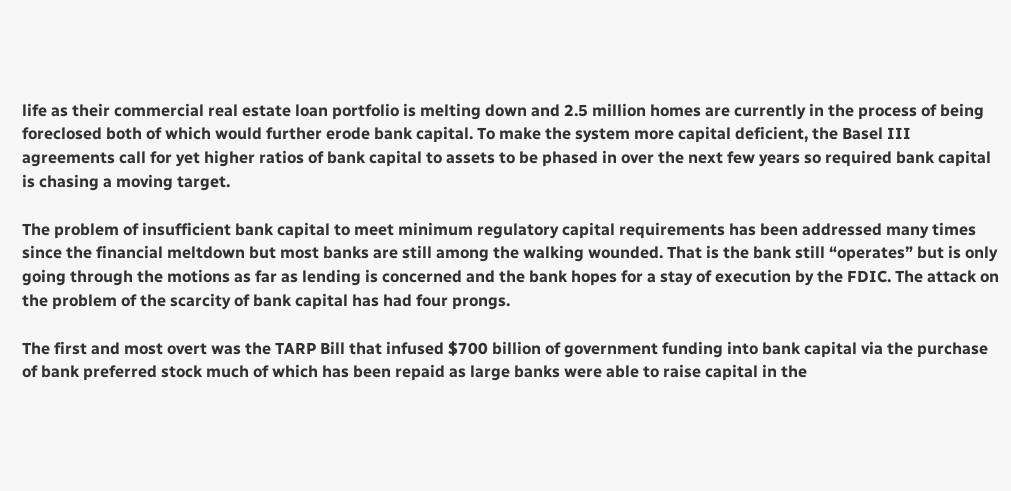life as their commercial real estate loan portfolio is melting down and 2.5 million homes are currently in the process of being foreclosed both of which would further erode bank capital. To make the system more capital deficient, the Basel III agreements call for yet higher ratios of bank capital to assets to be phased in over the next few years so required bank capital is chasing a moving target.

The problem of insufficient bank capital to meet minimum regulatory capital requirements has been addressed many times since the financial meltdown but most banks are still among the walking wounded. That is the bank still “operates” but is only going through the motions as far as lending is concerned and the bank hopes for a stay of execution by the FDIC. The attack on the problem of the scarcity of bank capital has had four prongs.

The first and most overt was the TARP Bill that infused $700 billion of government funding into bank capital via the purchase of bank preferred stock much of which has been repaid as large banks were able to raise capital in the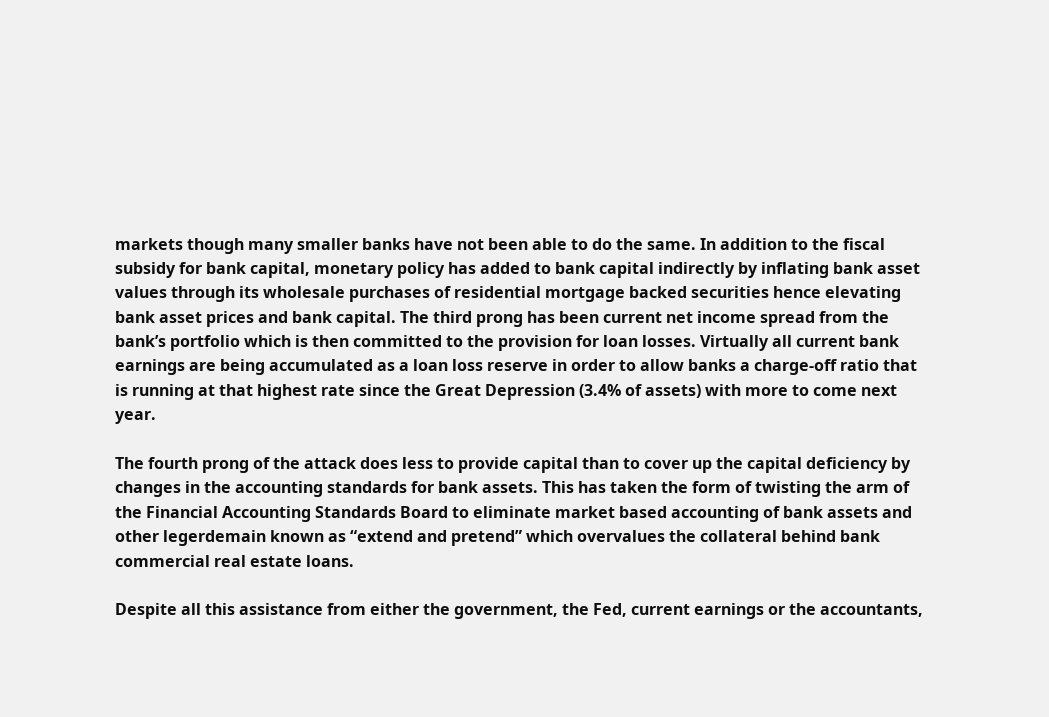markets though many smaller banks have not been able to do the same. In addition to the fiscal subsidy for bank capital, monetary policy has added to bank capital indirectly by inflating bank asset values through its wholesale purchases of residential mortgage backed securities hence elevating bank asset prices and bank capital. The third prong has been current net income spread from the bank’s portfolio which is then committed to the provision for loan losses. Virtually all current bank earnings are being accumulated as a loan loss reserve in order to allow banks a charge-off ratio that is running at that highest rate since the Great Depression (3.4% of assets) with more to come next year.

The fourth prong of the attack does less to provide capital than to cover up the capital deficiency by changes in the accounting standards for bank assets. This has taken the form of twisting the arm of the Financial Accounting Standards Board to eliminate market based accounting of bank assets and other legerdemain known as “extend and pretend” which overvalues the collateral behind bank commercial real estate loans.

Despite all this assistance from either the government, the Fed, current earnings or the accountants,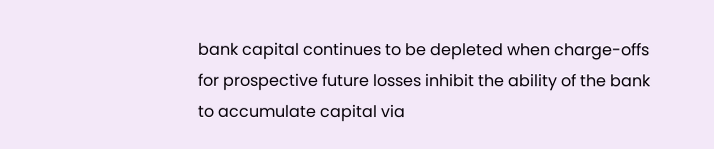bank capital continues to be depleted when charge-offs for prospective future losses inhibit the ability of the bank to accumulate capital via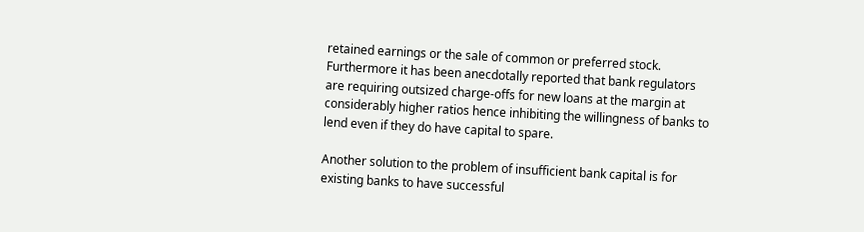retained earnings or the sale of common or preferred stock. Furthermore it has been anecdotally reported that bank regulators are requiring outsized charge-offs for new loans at the margin at considerably higher ratios hence inhibiting the willingness of banks to lend even if they do have capital to spare.

Another solution to the problem of insufficient bank capital is for existing banks to have successful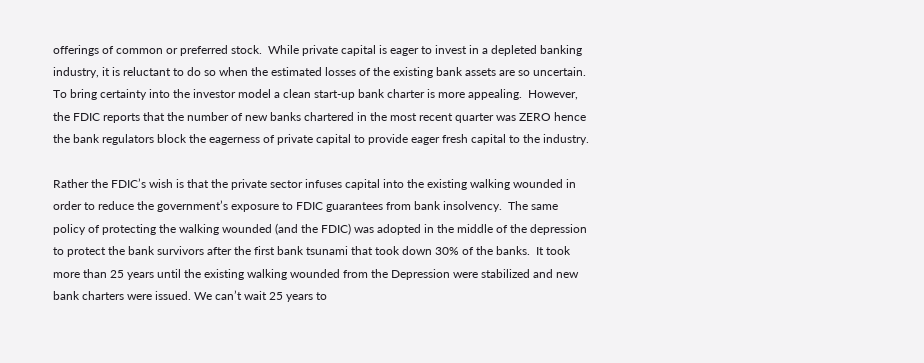offerings of common or preferred stock.  While private capital is eager to invest in a depleted banking industry, it is reluctant to do so when the estimated losses of the existing bank assets are so uncertain.  To bring certainty into the investor model a clean start-up bank charter is more appealing.  However, the FDIC reports that the number of new banks chartered in the most recent quarter was ZERO hence the bank regulators block the eagerness of private capital to provide eager fresh capital to the industry.

Rather the FDIC’s wish is that the private sector infuses capital into the existing walking wounded in order to reduce the government’s exposure to FDIC guarantees from bank insolvency.  The same policy of protecting the walking wounded (and the FDIC) was adopted in the middle of the depression to protect the bank survivors after the first bank tsunami that took down 30% of the banks.  It took more than 25 years until the existing walking wounded from the Depression were stabilized and new bank charters were issued. We can’t wait 25 years to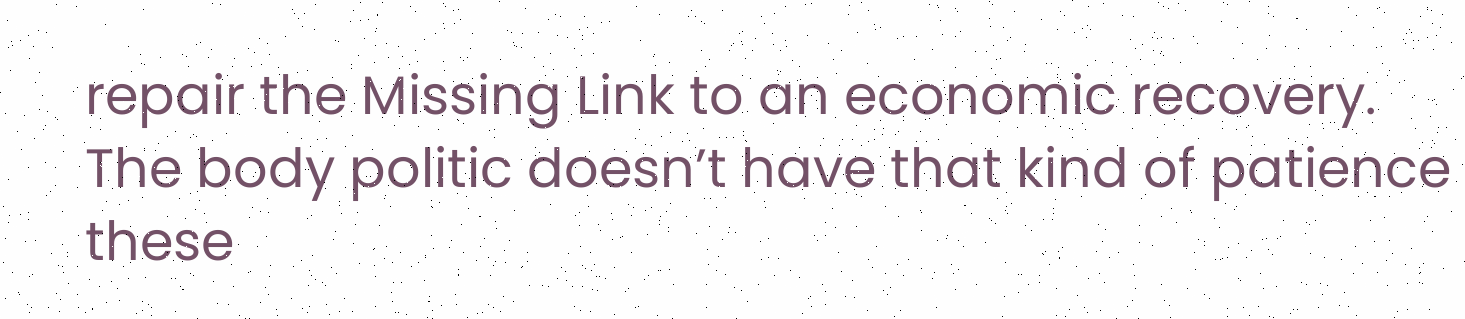repair the Missing Link to an economic recovery.  The body politic doesn’t have that kind of patience these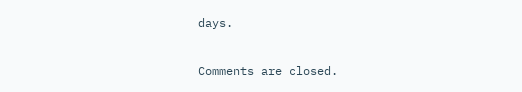days.

Comments are closed.